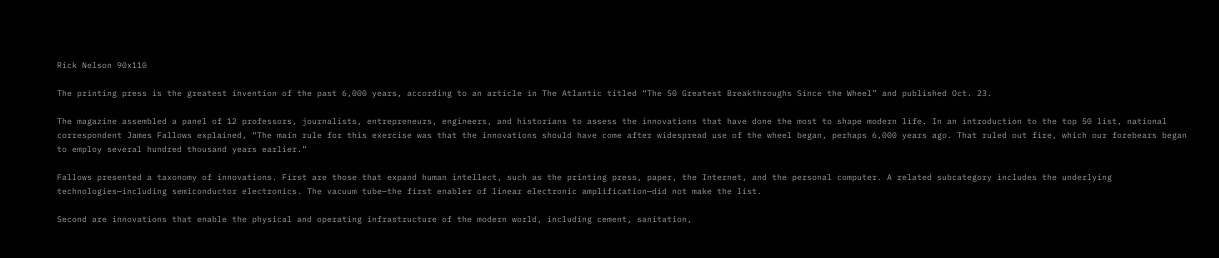Rick Nelson 90x110

The printing press is the greatest invention of the past 6,000 years, according to an article in The Atlantic titled “The 50 Greatest Breakthroughs Since the Wheel” and published Oct. 23.

The magazine assembled a panel of 12 professors, journalists, entrepreneurs, engineers, and historians to assess the innovations that have done the most to shape modern life. In an introduction to the top 50 list, national correspondent James Fallows explained, “The main rule for this exercise was that the innovations should have come after widespread use of the wheel began, perhaps 6,000 years ago. That ruled out fire, which our forebears began to employ several hundred thousand years earlier.”

Fallows presented a taxonomy of innovations. First are those that expand human intellect, such as the printing press, paper, the Internet, and the personal computer. A related subcategory includes the underlying technologies—including semiconductor electronics. The vacuum tube—the first enabler of linear electronic amplification—did not make the list.

Second are innovations that enable the physical and operating infrastructure of the modern world, including cement, sanitation,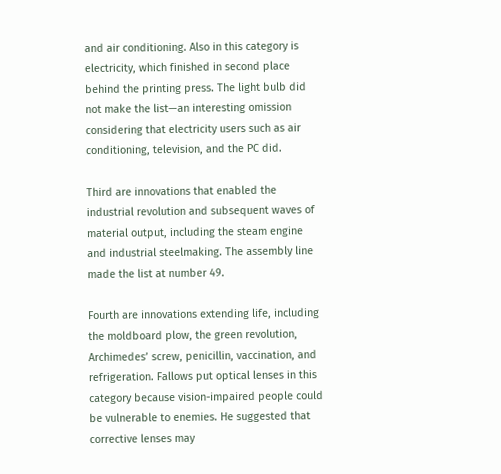and air conditioning. Also in this category is electricity, which finished in second place behind the printing press. The light bulb did not make the list—an interesting omission considering that electricity users such as air conditioning, television, and the PC did.

Third are innovations that enabled the industrial revolution and subsequent waves of material output, including the steam engine and industrial steelmaking. The assembly line made the list at number 49.

Fourth are innovations extending life, including the moldboard plow, the green revolution, Archimedes’ screw, penicillin, vaccination, and refrigeration. Fallows put optical lenses in this category because vision-impaired people could be vulnerable to enemies. He suggested that corrective lenses may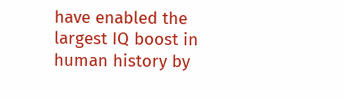have enabled the largest IQ boost in human history by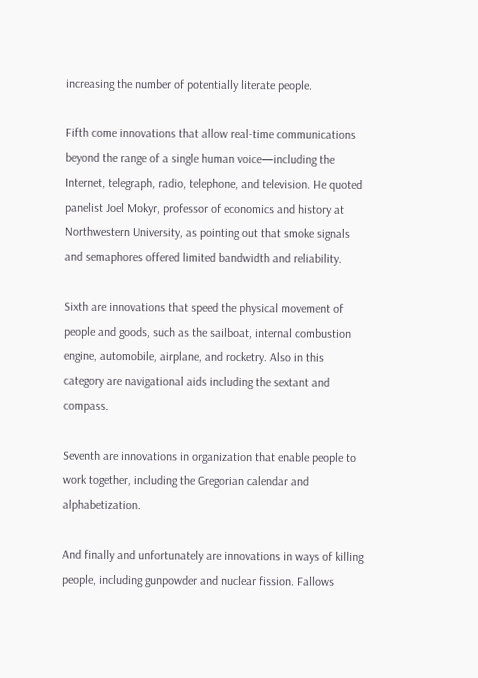increasing the number of potentially literate people.

Fifth come innovations that allow real-time communications beyond the range of a single human voice—including the Internet, telegraph, radio, telephone, and television. He quoted panelist Joel Mokyr, professor of economics and history at Northwestern University, as pointing out that smoke signals and semaphores offered limited bandwidth and reliability.

Sixth are innovations that speed the physical movement of people and goods, such as the sailboat, internal combustion engine, automobile, airplane, and rocketry. Also in this category are navigational aids including the sextant and compass.

Seventh are innovations in organization that enable people to work together, including the Gregorian calendar and alphabetization.

And finally and unfortunately are innovations in ways of killing people, including gunpowder and nuclear fission. Fallows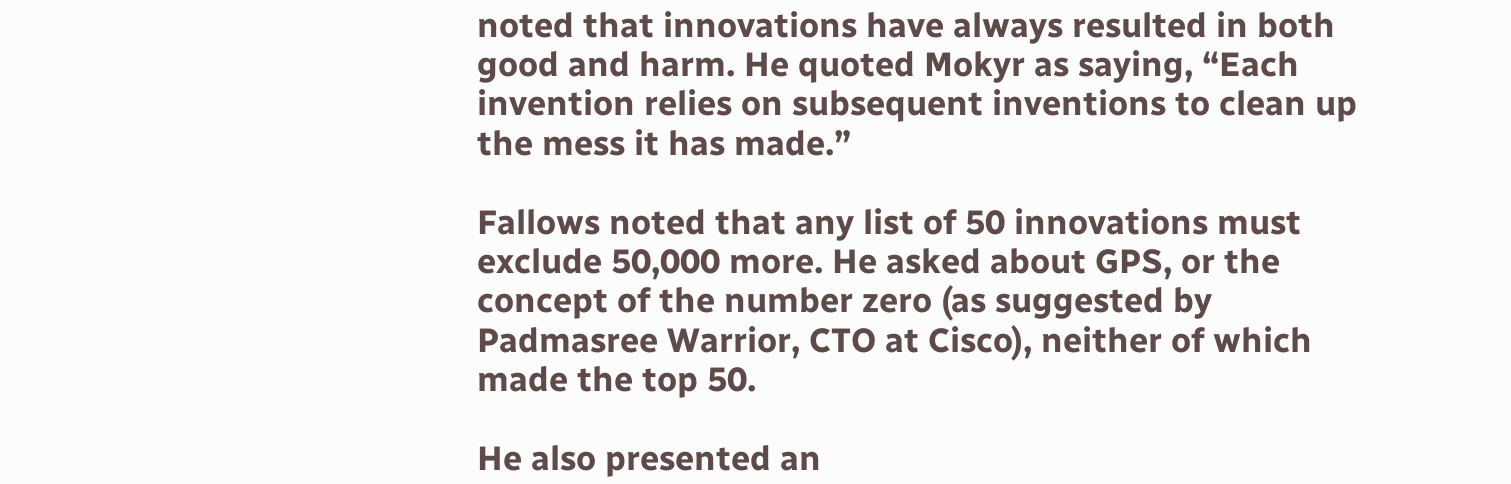noted that innovations have always resulted in both good and harm. He quoted Mokyr as saying, “Each invention relies on subsequent inventions to clean up the mess it has made.”

Fallows noted that any list of 50 innovations must exclude 50,000 more. He asked about GPS, or the concept of the number zero (as suggested by Padmasree Warrior, CTO at Cisco), neither of which made the top 50.

He also presented an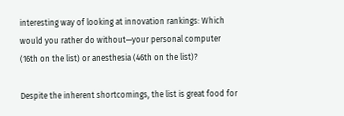interesting way of looking at innovation rankings: Which would you rather do without—your personal computer (16th on the list) or anesthesia (46th on the list)?

Despite the inherent shortcomings, the list is great food for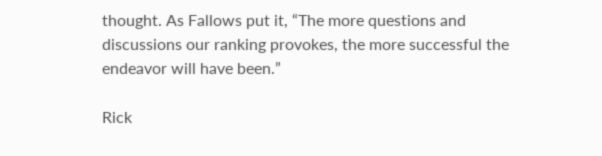thought. As Fallows put it, “The more questions and discussions our ranking provokes, the more successful the endeavor will have been.”

Rick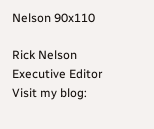Nelson 90x110

Rick Nelson
Executive Editor
Visit my blog: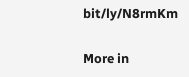bit/ly/N8rmKm

More in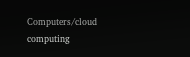Computers/cloud computing